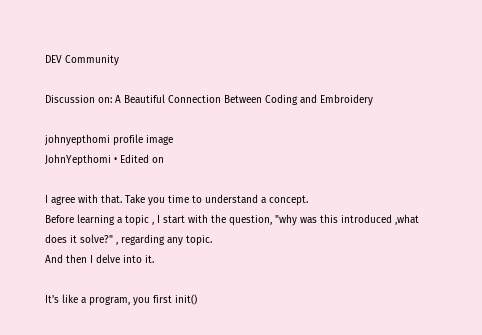DEV Community

Discussion on: A Beautiful Connection Between Coding and Embroidery

johnyepthomi profile image
JohnYepthomi • Edited on

I agree with that. Take you time to understand a concept.
Before learning a topic , I start with the question, "why was this introduced ,what does it solve?" , regarding any topic.
And then I delve into it.

It's like a program, you first init()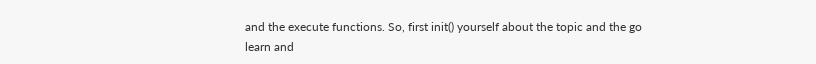and the execute functions. So, first init() yourself about the topic and the go learn and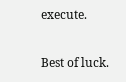execute.

Best of luck.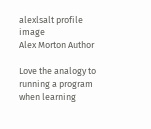alexlsalt profile image
Alex Morton Author

Love the analogy to running a program when learning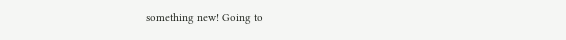something new! Going to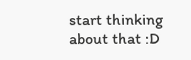start thinking about that :D